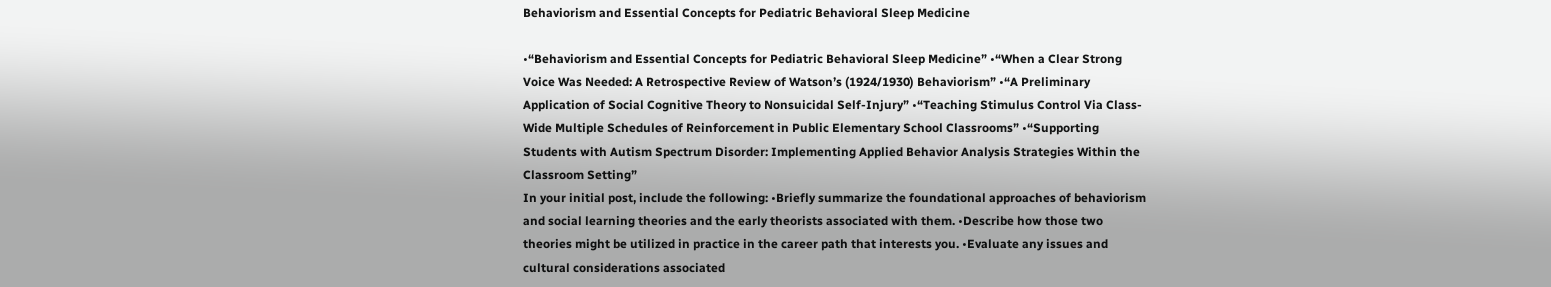Behaviorism and Essential Concepts for Pediatric Behavioral Sleep Medicine

•“Behaviorism and Essential Concepts for Pediatric Behavioral Sleep Medicine” •“When a Clear Strong Voice Was Needed: A Retrospective Review of Watson’s (1924/1930) Behaviorism” •“A Preliminary Application of Social Cognitive Theory to Nonsuicidal Self-Injury” •“Teaching Stimulus Control Via Class-Wide Multiple Schedules of Reinforcement in Public Elementary School Classrooms” •“Supporting Students with Autism Spectrum Disorder: Implementing Applied Behavior Analysis Strategies Within the Classroom Setting”
In your initial post, include the following: •Briefly summarize the foundational approaches of behaviorism and social learning theories and the early theorists associated with them. •Describe how those two theories might be utilized in practice in the career path that interests you. •Evaluate any issues and cultural considerations associated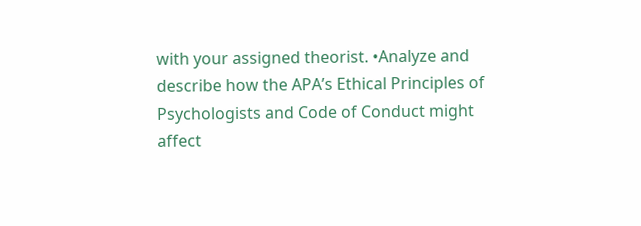with your assigned theorist. •Analyze and describe how the APA’s Ethical Principles of Psychologists and Code of Conduct might affect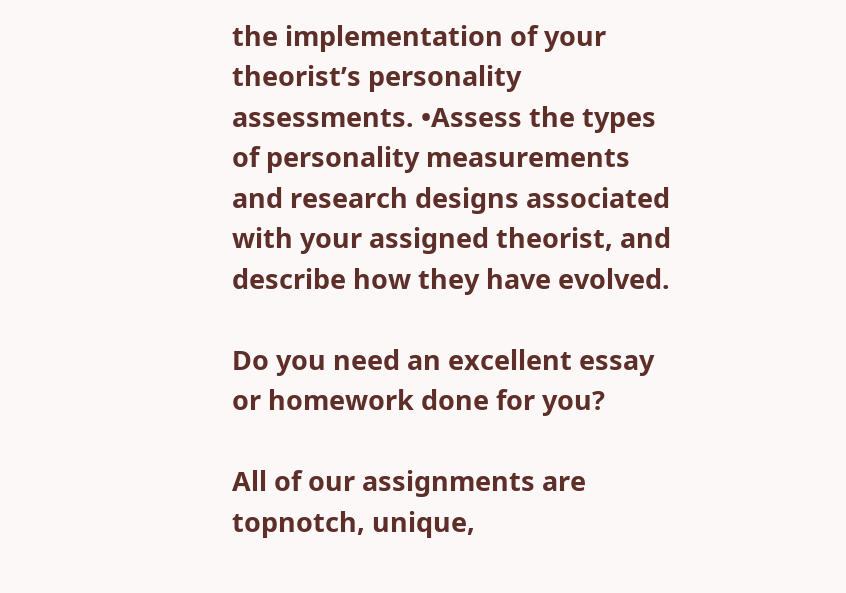the implementation of your theorist’s personality assessments. •Assess the types of personality measurements and research designs associated with your assigned theorist, and describe how they have evolved.

Do you need an excellent essay or homework done for you?

All of our assignments are topnotch, unique,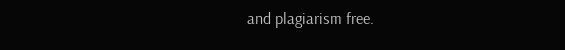and plagiarism free.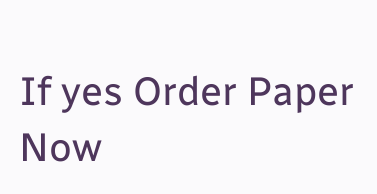If yes Order Paper Now